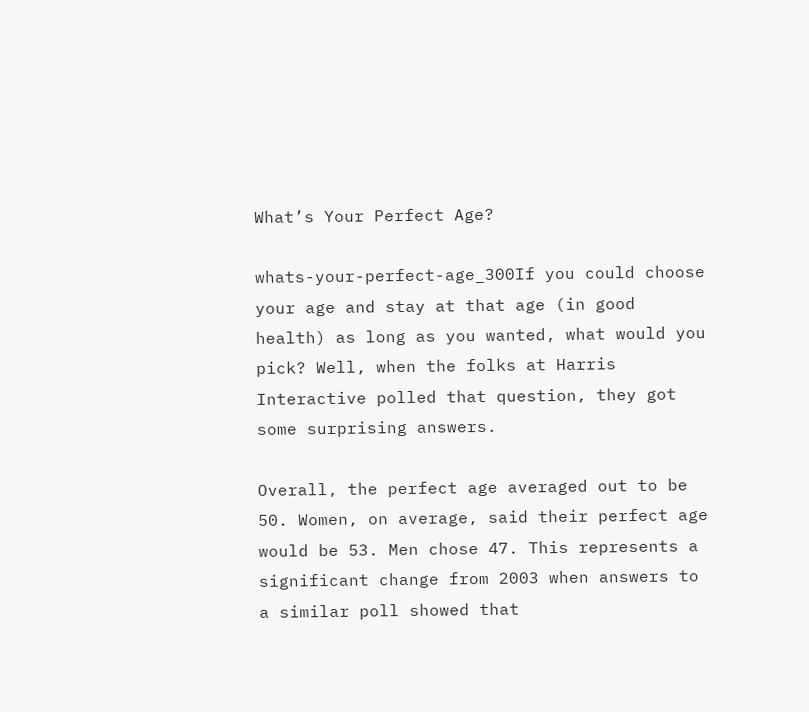What’s Your Perfect Age?

whats-your-perfect-age_300If you could choose your age and stay at that age (in good health) as long as you wanted, what would you pick? Well, when the folks at Harris Interactive polled that question, they got some surprising answers.

Overall, the perfect age averaged out to be 50. Women, on average, said their perfect age would be 53. Men chose 47. This represents a significant change from 2003 when answers to a similar poll showed that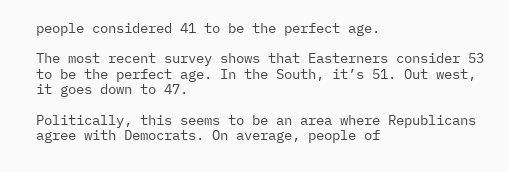people considered 41 to be the perfect age.

The most recent survey shows that Easterners consider 53 to be the perfect age. In the South, it’s 51. Out west, it goes down to 47.

Politically, this seems to be an area where Republicans agree with Democrats. On average, people of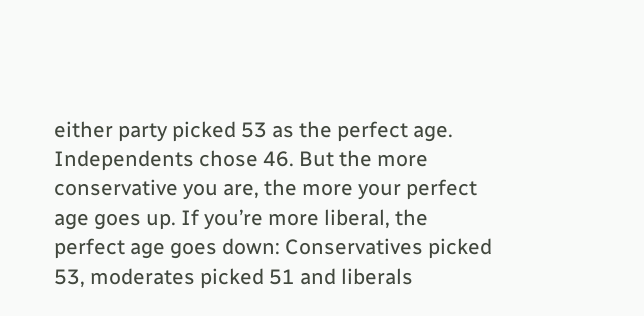either party picked 53 as the perfect age. Independents chose 46. But the more conservative you are, the more your perfect age goes up. If you’re more liberal, the perfect age goes down: Conservatives picked 53, moderates picked 51 and liberals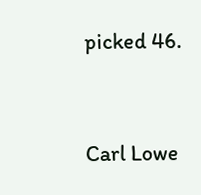picked 46.


Carl Lowe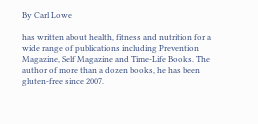By Carl Lowe

has written about health, fitness and nutrition for a wide range of publications including Prevention Magazine, Self Magazine and Time-Life Books. The author of more than a dozen books, he has been gluten-free since 2007.